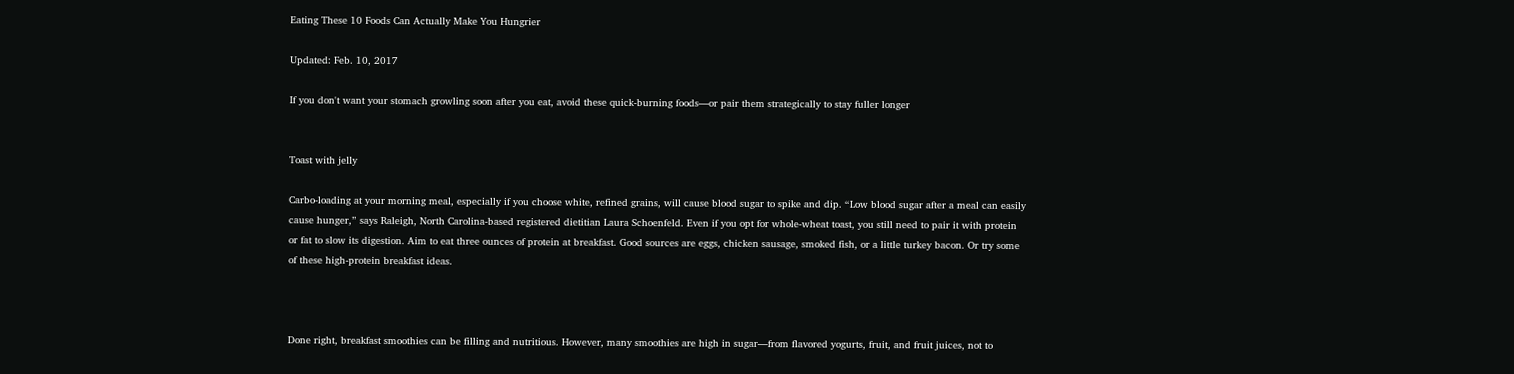Eating These 10 Foods Can Actually Make You Hungrier

Updated: Feb. 10, 2017

If you don't want your stomach growling soon after you eat, avoid these quick-burning foods—or pair them strategically to stay fuller longer


Toast with jelly

Carbo-loading at your morning meal, especially if you choose white, refined grains, will cause blood sugar to spike and dip. “Low blood sugar after a meal can easily cause hunger,” says Raleigh, North Carolina-based registered dietitian Laura Schoenfeld. Even if you opt for whole-wheat toast, you still need to pair it with protein or fat to slow its digestion. Aim to eat three ounces of protein at breakfast. Good sources are eggs, chicken sausage, smoked fish, or a little turkey bacon. Or try some of these high-protein breakfast ideas.



Done right, breakfast smoothies can be filling and nutritious. However, many smoothies are high in sugar—from flavored yogurts, fruit, and fruit juices, not to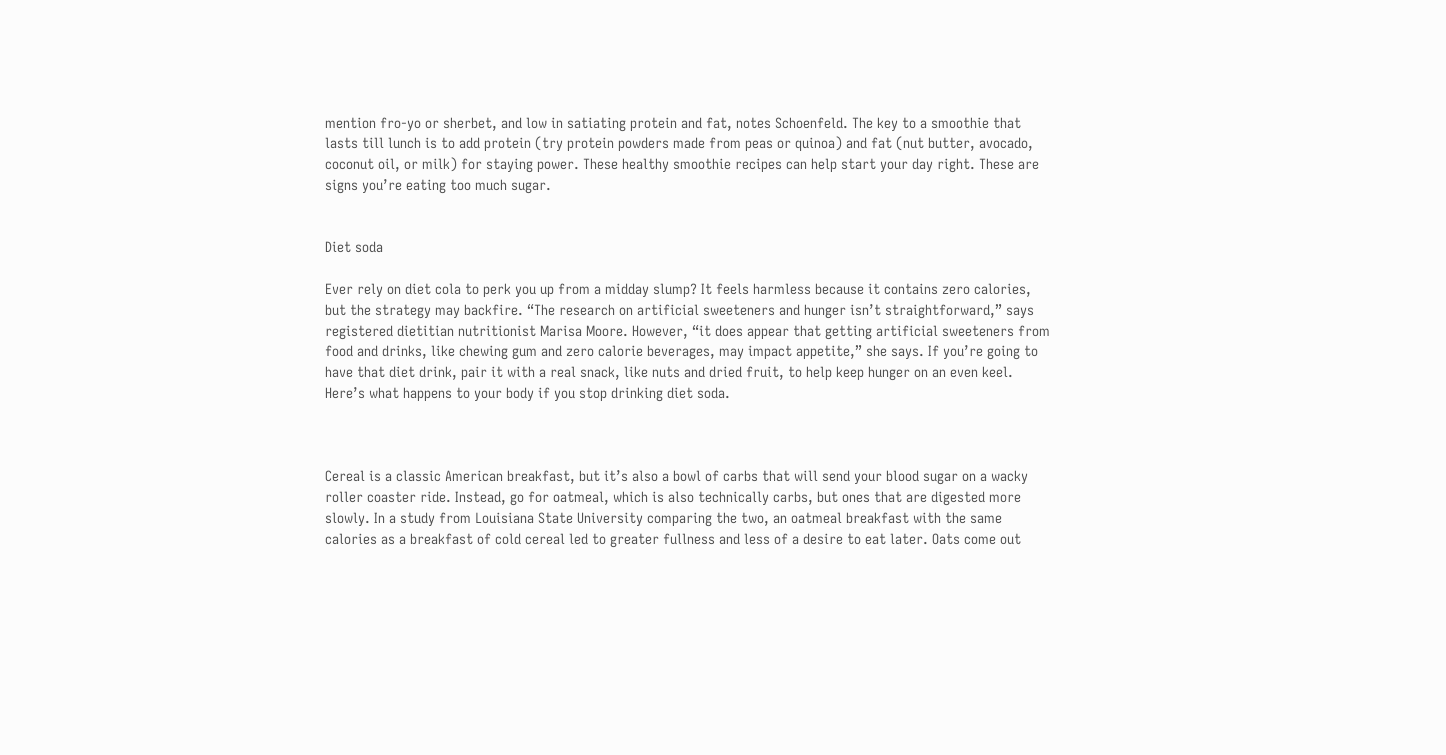mention fro-yo or sherbet, and low in satiating protein and fat, notes Schoenfeld. The key to a smoothie that lasts till lunch is to add protein (try protein powders made from peas or quinoa) and fat (nut butter, avocado, coconut oil, or milk) for staying power. These healthy smoothie recipes can help start your day right. These are signs you’re eating too much sugar.


Diet soda

Ever rely on diet cola to perk you up from a midday slump? It feels harmless because it contains zero calories, but the strategy may backfire. “The research on artificial sweeteners and hunger isn’t straightforward,” says registered dietitian nutritionist Marisa Moore. However, “it does appear that getting artificial sweeteners from food and drinks, like chewing gum and zero calorie beverages, may impact appetite,” she says. If you’re going to have that diet drink, pair it with a real snack, like nuts and dried fruit, to help keep hunger on an even keel. Here’s what happens to your body if you stop drinking diet soda.



Cereal is a classic American breakfast, but it’s also a bowl of carbs that will send your blood sugar on a wacky roller coaster ride. Instead, go for oatmeal, which is also technically carbs, but ones that are digested more slowly. In a study from Louisiana State University comparing the two, an oatmeal breakfast with the same calories as a breakfast of cold cereal led to greater fullness and less of a desire to eat later. Oats come out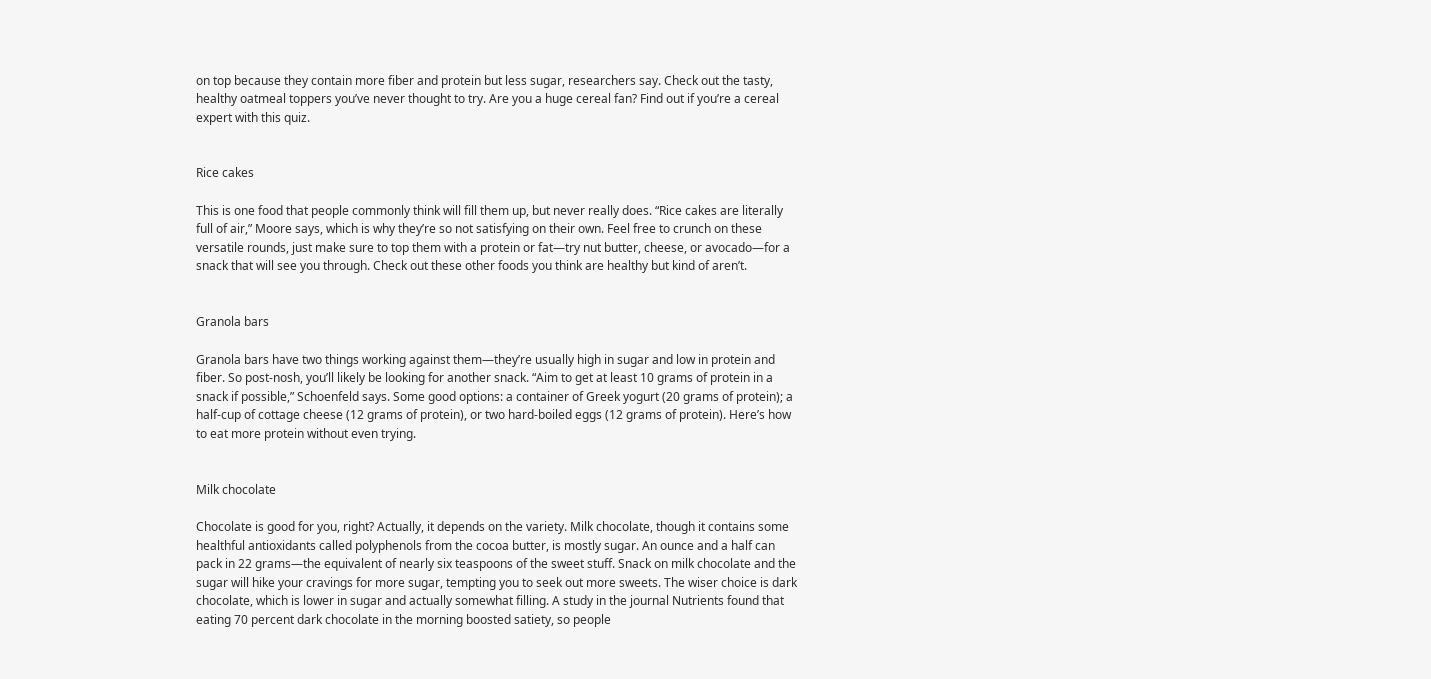on top because they contain more fiber and protein but less sugar, researchers say. Check out the tasty, healthy oatmeal toppers you’ve never thought to try. Are you a huge cereal fan? Find out if you’re a cereal expert with this quiz.


Rice cakes

This is one food that people commonly think will fill them up, but never really does. “Rice cakes are literally full of air,” Moore says, which is why they’re so not satisfying on their own. Feel free to crunch on these versatile rounds, just make sure to top them with a protein or fat—try nut butter, cheese, or avocado—for a snack that will see you through. Check out these other foods you think are healthy but kind of aren’t.


Granola bars

Granola bars have two things working against them—they’re usually high in sugar and low in protein and fiber. So post-nosh, you’ll likely be looking for another snack. “Aim to get at least 10 grams of protein in a snack if possible,” Schoenfeld says. Some good options: a container of Greek yogurt (20 grams of protein); a half-cup of cottage cheese (12 grams of protein), or two hard-boiled eggs (12 grams of protein). Here’s how to eat more protein without even trying.


Milk chocolate

Chocolate is good for you, right? Actually, it depends on the variety. Milk chocolate, though it contains some healthful antioxidants called polyphenols from the cocoa butter, is mostly sugar. An ounce and a half can pack in 22 grams—the equivalent of nearly six teaspoons of the sweet stuff. Snack on milk chocolate and the sugar will hike your cravings for more sugar, tempting you to seek out more sweets. The wiser choice is dark chocolate, which is lower in sugar and actually somewhat filling. A study in the journal Nutrients found that eating 70 percent dark chocolate in the morning boosted satiety, so people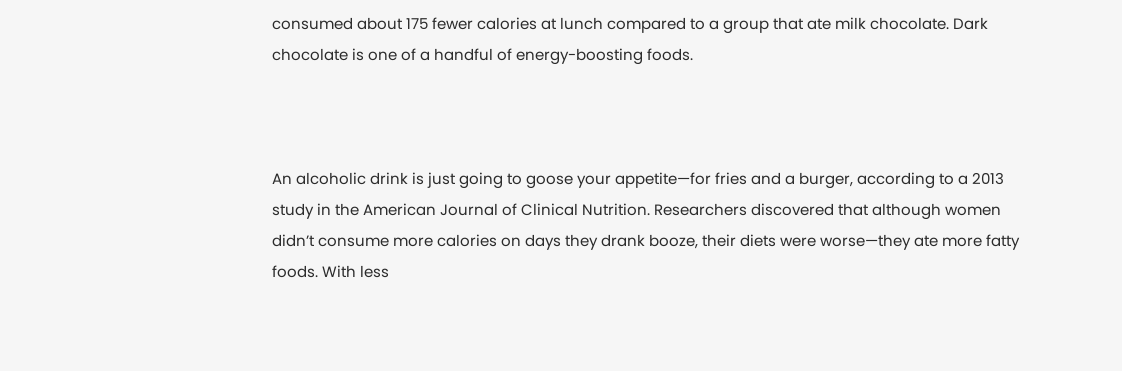consumed about 175 fewer calories at lunch compared to a group that ate milk chocolate. Dark chocolate is one of a handful of energy-boosting foods.



An alcoholic drink is just going to goose your appetite—for fries and a burger, according to a 2013 study in the American Journal of Clinical Nutrition. Researchers discovered that although women didn’t consume more calories on days they drank booze, their diets were worse—they ate more fatty foods. With less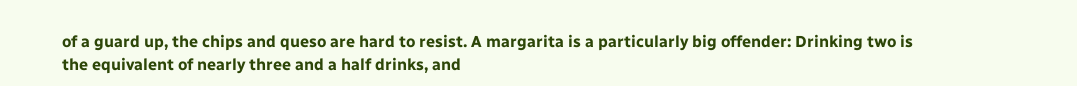of a guard up, the chips and queso are hard to resist. A margarita is a particularly big offender: Drinking two is the equivalent of nearly three and a half drinks, and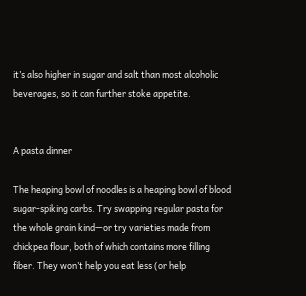it’s also higher in sugar and salt than most alcoholic beverages, so it can further stoke appetite.


A pasta dinner

The heaping bowl of noodles is a heaping bowl of blood sugar-spiking carbs. Try swapping regular pasta for the whole grain kind—or try varieties made from chickpea flour, both of which contains more filling fiber. They won’t help you eat less (or help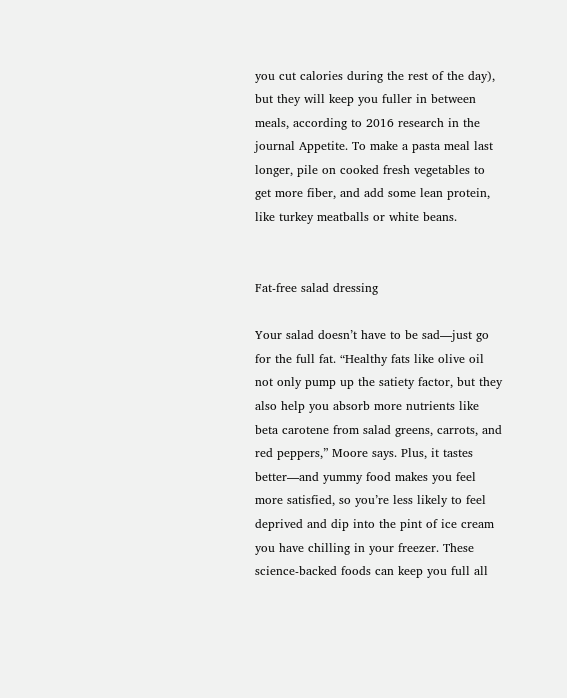you cut calories during the rest of the day), but they will keep you fuller in between meals, according to 2016 research in the journal Appetite. To make a pasta meal last longer, pile on cooked fresh vegetables to get more fiber, and add some lean protein, like turkey meatballs or white beans.


Fat-free salad dressing

Your salad doesn’t have to be sad—just go for the full fat. “Healthy fats like olive oil not only pump up the satiety factor, but they also help you absorb more nutrients like beta carotene from salad greens, carrots, and red peppers,” Moore says. Plus, it tastes better—and yummy food makes you feel more satisfied, so you’re less likely to feel deprived and dip into the pint of ice cream you have chilling in your freezer. These science-backed foods can keep you full all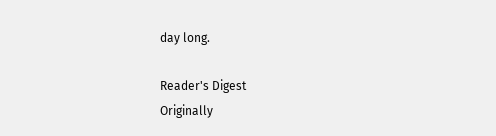day long.

Reader's Digest
Originally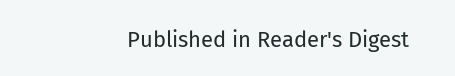Published in Reader's Digest